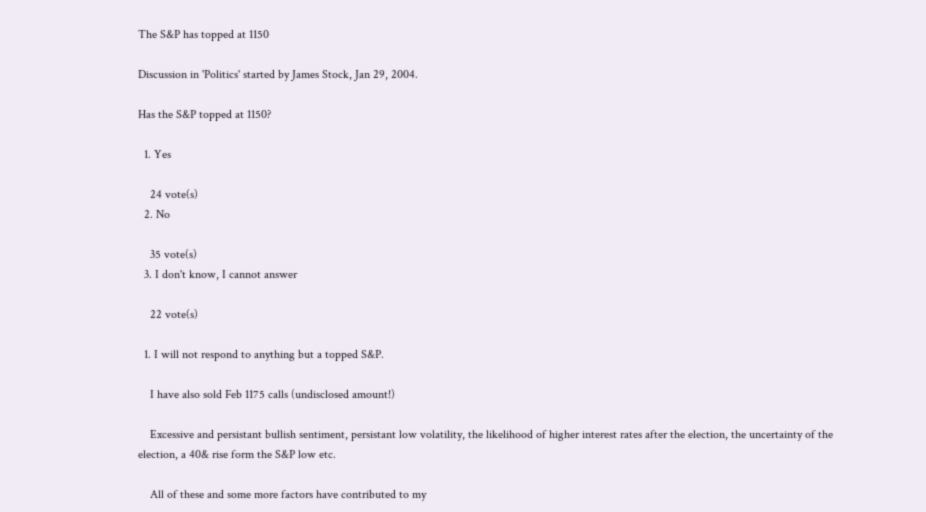The S&P has topped at 1150

Discussion in 'Politics' started by James Stock, Jan 29, 2004.

Has the S&P topped at 1150?

  1. Yes

    24 vote(s)
  2. No

    35 vote(s)
  3. I don't know, I cannot answer

    22 vote(s)

  1. I will not respond to anything but a topped S&P.

    I have also sold Feb 1175 calls (undisclosed amount!)

    Excessive and persistant bullish sentiment, persistant low volatility, the likelihood of higher interest rates after the election, the uncertainty of the election, a 40& rise form the S&P low etc.

    All of these and some more factors have contributed to my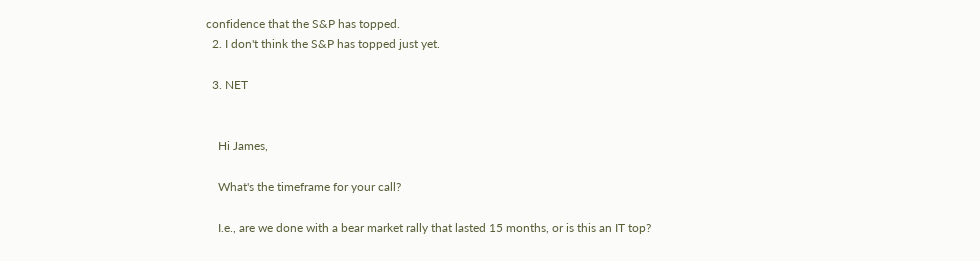confidence that the S&P has topped.
  2. I don't think the S&P has topped just yet.

  3. NET


    Hi James,

    What's the timeframe for your call?

    I.e., are we done with a bear market rally that lasted 15 months, or is this an IT top?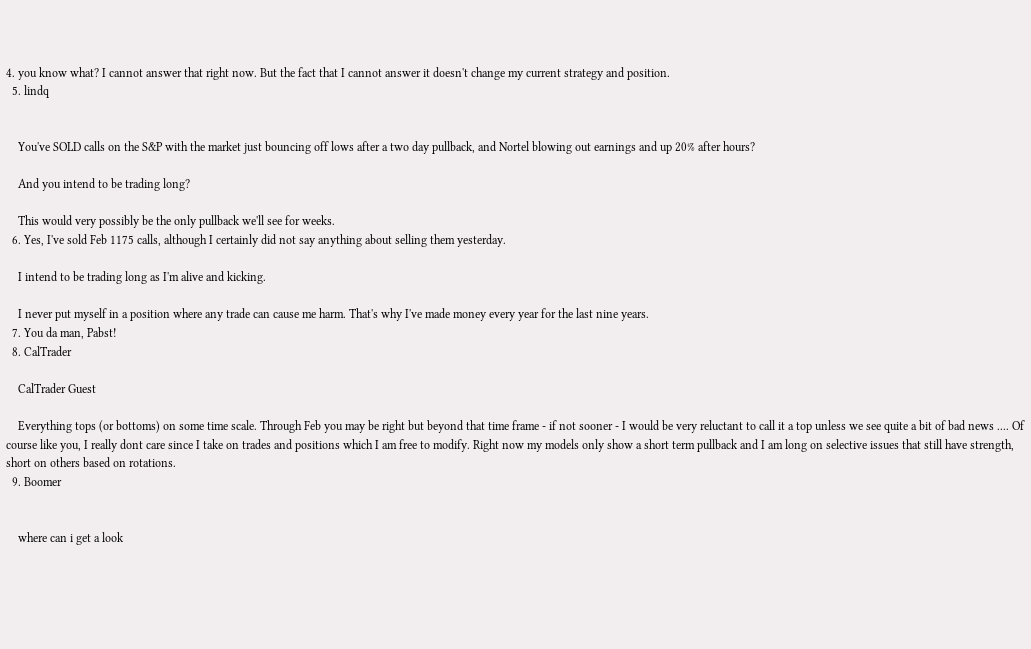4. you know what? I cannot answer that right now. But the fact that I cannot answer it doesn't change my current strategy and position.
  5. lindq


    You've SOLD calls on the S&P with the market just bouncing off lows after a two day pullback, and Nortel blowing out earnings and up 20% after hours?

    And you intend to be trading long?

    This would very possibly be the only pullback we'll see for weeks.
  6. Yes, I've sold Feb 1175 calls, although I certainly did not say anything about selling them yesterday.

    I intend to be trading long as I'm alive and kicking.

    I never put myself in a position where any trade can cause me harm. That's why I've made money every year for the last nine years.
  7. You da man, Pabst!
  8. CalTrader

    CalTrader Guest

    Everything tops (or bottoms) on some time scale. Through Feb you may be right but beyond that time frame - if not sooner - I would be very reluctant to call it a top unless we see quite a bit of bad news .... Of course like you, I really dont care since I take on trades and positions which I am free to modify. Right now my models only show a short term pullback and I am long on selective issues that still have strength, short on others based on rotations.
  9. Boomer


    where can i get a look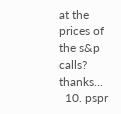at the prices of the s&p calls? thanks...
  10. pspr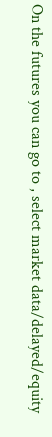On the futures you can go to , select market data/delayed/equity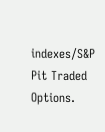indexes/S&P Pit Traded Options.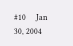#10     Jan 30, 2004